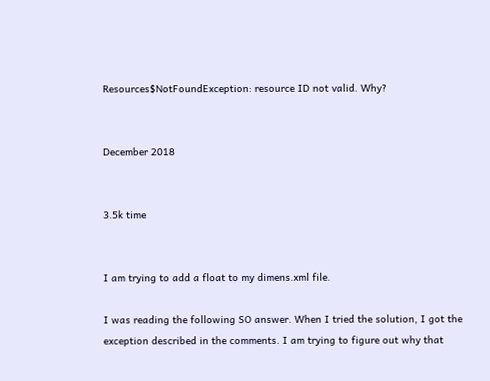Resources$NotFoundException: resource ID not valid. Why?


December 2018


3.5k time


I am trying to add a float to my dimens.xml file.

I was reading the following SO answer. When I tried the solution, I got the exception described in the comments. I am trying to figure out why that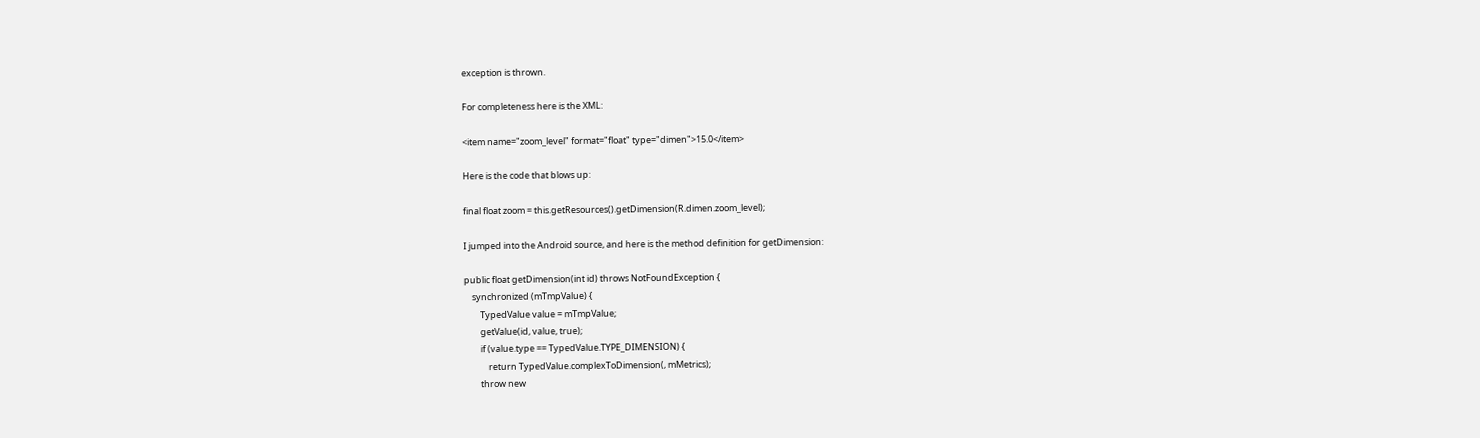exception is thrown.

For completeness here is the XML:

<item name="zoom_level" format="float" type="dimen">15.0</item>

Here is the code that blows up:

final float zoom = this.getResources().getDimension(R.dimen.zoom_level);

I jumped into the Android source, and here is the method definition for getDimension:

public float getDimension(int id) throws NotFoundException {
    synchronized (mTmpValue) {
        TypedValue value = mTmpValue;
        getValue(id, value, true);
        if (value.type == TypedValue.TYPE_DIMENSION) {
            return TypedValue.complexToDimension(, mMetrics);
        throw new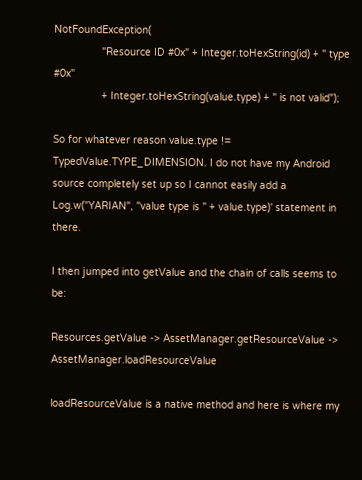NotFoundException(
                "Resource ID #0x" + Integer.toHexString(id) + " type #0x"
                + Integer.toHexString(value.type) + " is not valid");

So for whatever reason value.type != TypedValue.TYPE_DIMENSION. I do not have my Android source completely set up so I cannot easily add a Log.w("YARIAN", "value type is " + value.type)' statement in there.

I then jumped into getValue and the chain of calls seems to be:

Resources.getValue -> AssetManager.getResourceValue -> AssetManager.loadResourceValue

loadResourceValue is a native method and here is where my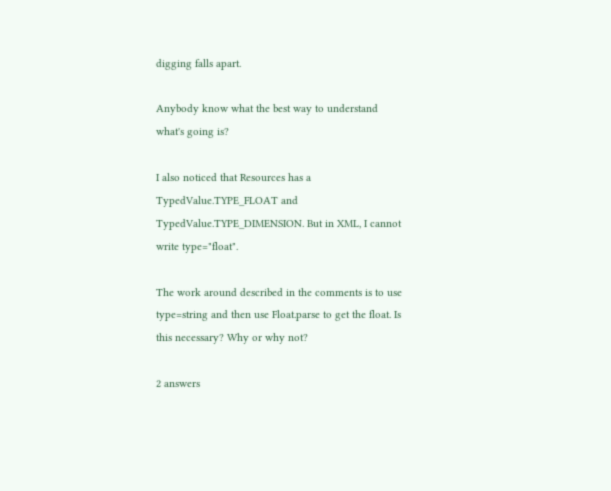digging falls apart.

Anybody know what the best way to understand what's going is?

I also noticed that Resources has a TypedValue.TYPE_FLOAT and TypedValue.TYPE_DIMENSION. But in XML, I cannot write type="float".

The work around described in the comments is to use type=string and then use Float.parse to get the float. Is this necessary? Why or why not?

2 answers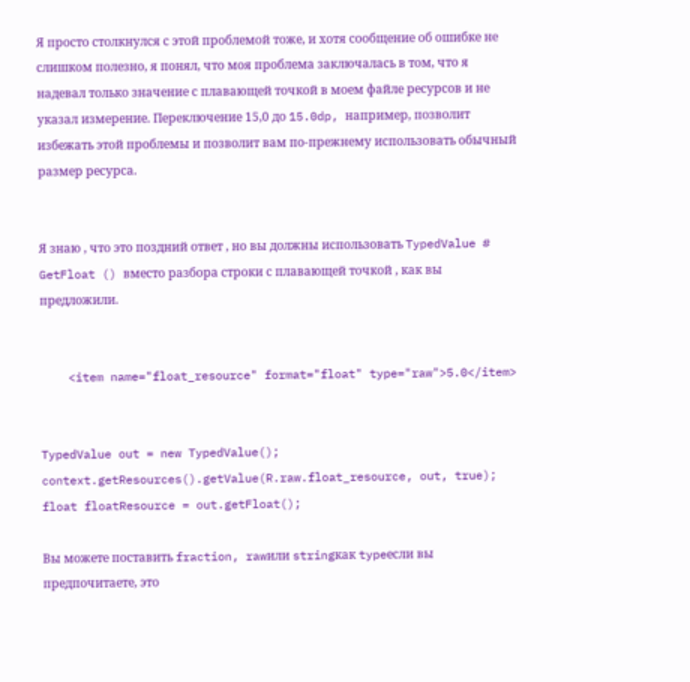Я просто столкнулся с этой проблемой тоже, и хотя сообщение об ошибке не слишком полезно, я понял, что моя проблема заключалась в том, что я надевал только значение с плавающей точкой в моем файле ресурсов и не указал измерение. Переключение 15,0 до 15.0dp, например, позволит избежать этой проблемы и позволит вам по-прежнему использовать обычный размер ресурса.


Я знаю , что это поздний ответ , но вы должны использовать TypedValue # GetFloat () вместо разбора строки с плавающей точкой , как вы предложили.


    <item name="float_resource" format="float" type="raw">5.0</item>


TypedValue out = new TypedValue();
context.getResources().getValue(R.raw.float_resource, out, true);
float floatResource = out.getFloat();

Вы можете поставить fraction, rawили stringкак typeесли вы предпочитаете, это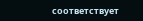соответствует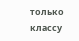только классу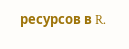ресурсов в R.